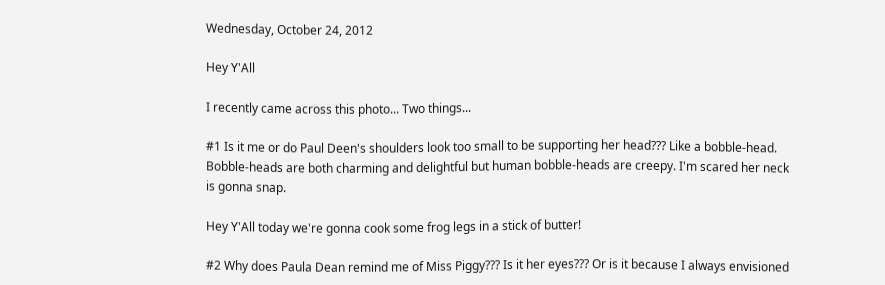Wednesday, October 24, 2012

Hey Y'All

I recently came across this photo... Two things...

#1 Is it me or do Paul Deen's shoulders look too small to be supporting her head??? Like a bobble-head.  Bobble-heads are both charming and delightful but human bobble-heads are creepy. I'm scared her neck is gonna snap.

Hey Y'All today we're gonna cook some frog legs in a stick of butter!

#2 Why does Paula Dean remind me of Miss Piggy??? Is it her eyes??? Or is it because I always envisioned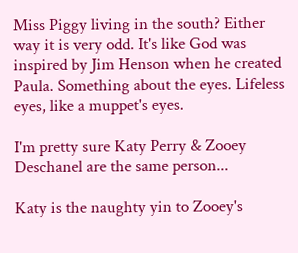Miss Piggy living in the south? Either way it is very odd. It's like God was inspired by Jim Henson when he created Paula. Something about the eyes. Lifeless eyes, like a muppet's eyes.

I'm pretty sure Katy Perry & Zooey Deschanel are the same person...

Katy is the naughty yin to Zooey's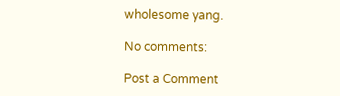wholesome yang.

No comments:

Post a Comment